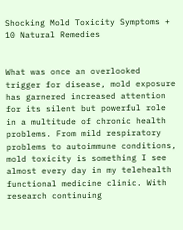Shocking Mold Toxicity Symptoms + 10 Natural Remedies


What was once an overlooked trigger for disease, mold exposure has garnered increased attention for its silent but powerful role in a multitude of chronic health problems. From mild respiratory problems to autoimmune conditions, mold toxicity is something I see almost every day in my telehealth functional medicine clinic. With research continuing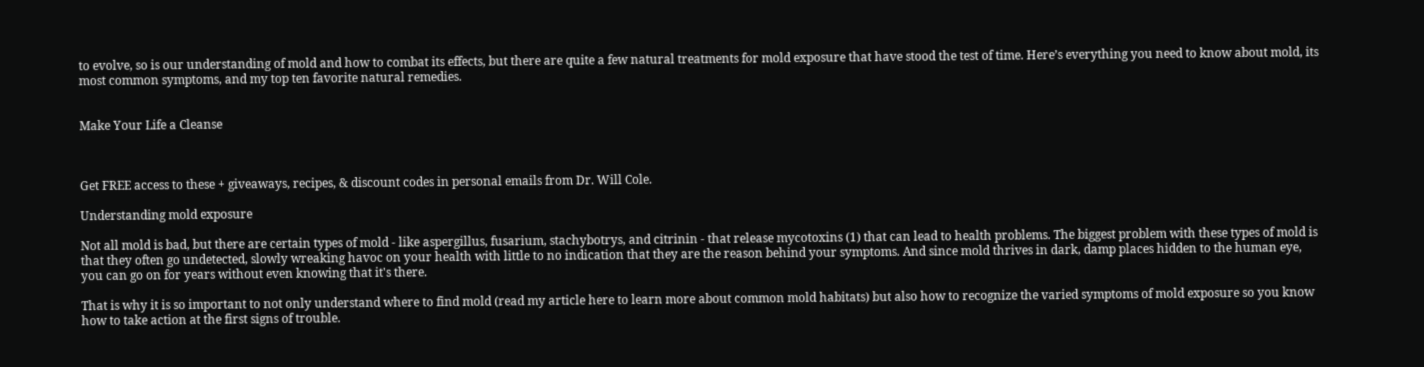to evolve, so is our understanding of mold and how to combat its effects, but there are quite a few natural treatments for mold exposure that have stood the test of time. Here’s everything you need to know about mold, its most common symptoms, and my top ten favorite natural remedies.


Make Your Life a Cleanse



Get FREE access to these + giveaways, recipes, & discount codes in personal emails from Dr. Will Cole.

Understanding mold exposure

Not all mold is bad, but there are certain types of mold - like aspergillus, fusarium, stachybotrys, and citrinin - that release mycotoxins (1) that can lead to health problems. The biggest problem with these types of mold is that they often go undetected, slowly wreaking havoc on your health with little to no indication that they are the reason behind your symptoms. And since mold thrives in dark, damp places hidden to the human eye, you can go on for years without even knowing that it's there.

That is why it is so important to not only understand where to find mold (read my article here to learn more about common mold habitats) but also how to recognize the varied symptoms of mold exposure so you know how to take action at the first signs of trouble.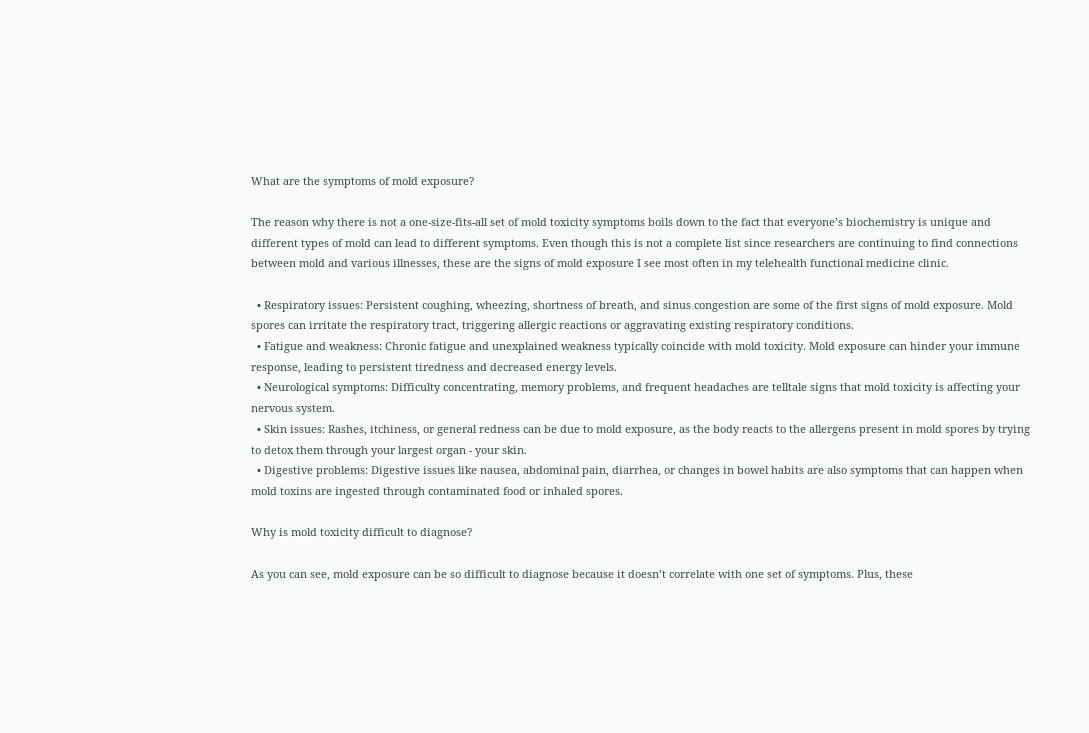What are the symptoms of mold exposure?

The reason why there is not a one-size-fits-all set of mold toxicity symptoms boils down to the fact that everyone’s biochemistry is unique and different types of mold can lead to different symptoms. Even though this is not a complete list since researchers are continuing to find connections between mold and various illnesses, these are the signs of mold exposure I see most often in my telehealth functional medicine clinic.

  • Respiratory issues: Persistent coughing, wheezing, shortness of breath, and sinus congestion are some of the first signs of mold exposure. Mold spores can irritate the respiratory tract, triggering allergic reactions or aggravating existing respiratory conditions.
  • Fatigue and weakness: Chronic fatigue and unexplained weakness typically coincide with mold toxicity. Mold exposure can hinder your immune response, leading to persistent tiredness and decreased energy levels.
  • Neurological symptoms: Difficulty concentrating, memory problems, and frequent headaches are telltale signs that mold toxicity is affecting your nervous system.
  • Skin issues: Rashes, itchiness, or general redness can be due to mold exposure, as the body reacts to the allergens present in mold spores by trying to detox them through your largest organ - your skin.
  • Digestive problems: Digestive issues like nausea, abdominal pain, diarrhea, or changes in bowel habits are also symptoms that can happen when mold toxins are ingested through contaminated food or inhaled spores.

Why is mold toxicity difficult to diagnose?

As you can see, mold exposure can be so difficult to diagnose because it doesn’t correlate with one set of symptoms. Plus, these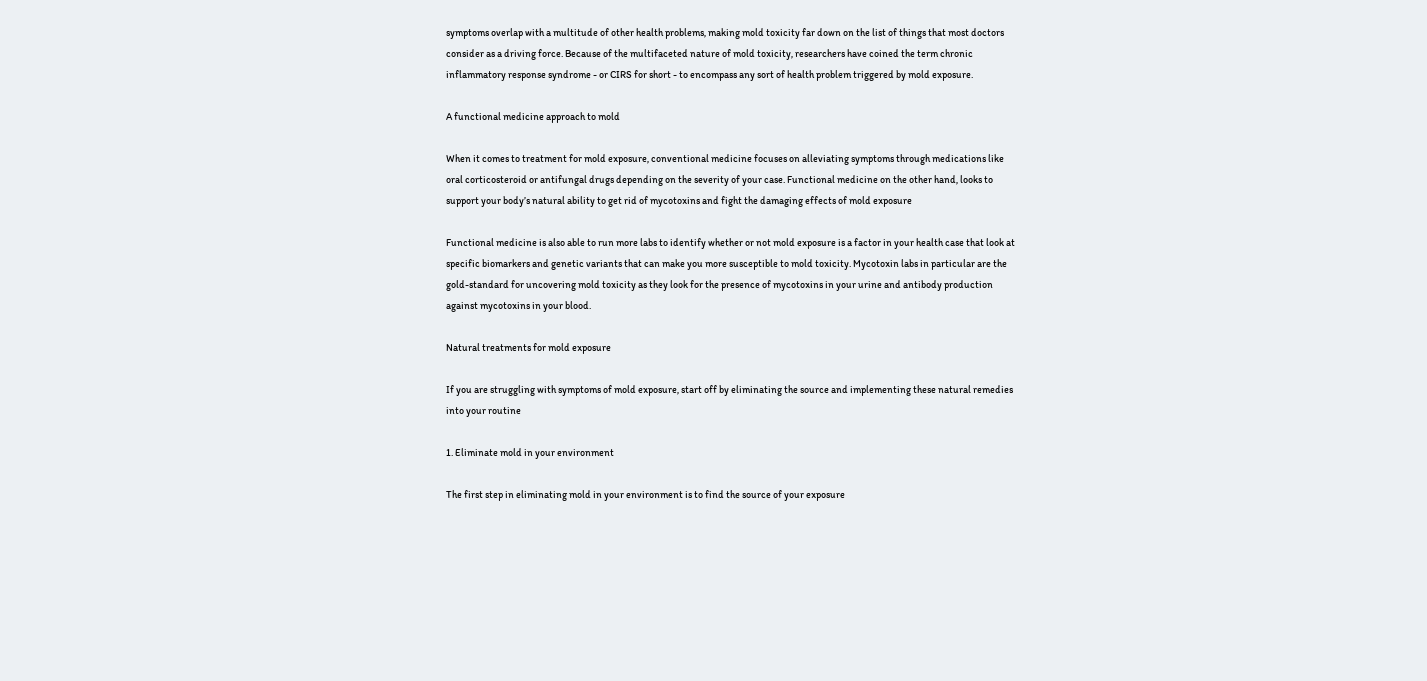symptoms overlap with a multitude of other health problems, making mold toxicity far down on the list of things that most doctors consider as a driving force. Because of the multifaceted nature of mold toxicity, researchers have coined the term chronic inflammatory response syndrome - or CIRS for short - to encompass any sort of health problem triggered by mold exposure.

A functional medicine approach to mold

When it comes to treatment for mold exposure, conventional medicine focuses on alleviating symptoms through medications like oral corticosteroid or antifungal drugs depending on the severity of your case. Functional medicine on the other hand, looks to support your body’s natural ability to get rid of mycotoxins and fight the damaging effects of mold exposure

Functional medicine is also able to run more labs to identify whether or not mold exposure is a factor in your health case that look at specific biomarkers and genetic variants that can make you more susceptible to mold toxicity. Mycotoxin labs in particular are the gold-standard for uncovering mold toxicity as they look for the presence of mycotoxins in your urine and antibody production against mycotoxins in your blood.

Natural treatments for mold exposure

If you are struggling with symptoms of mold exposure, start off by eliminating the source and implementing these natural remedies into your routine

1. Eliminate mold in your environment

The first step in eliminating mold in your environment is to find the source of your exposure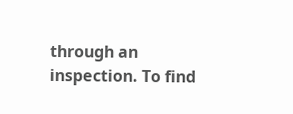through an inspection. To find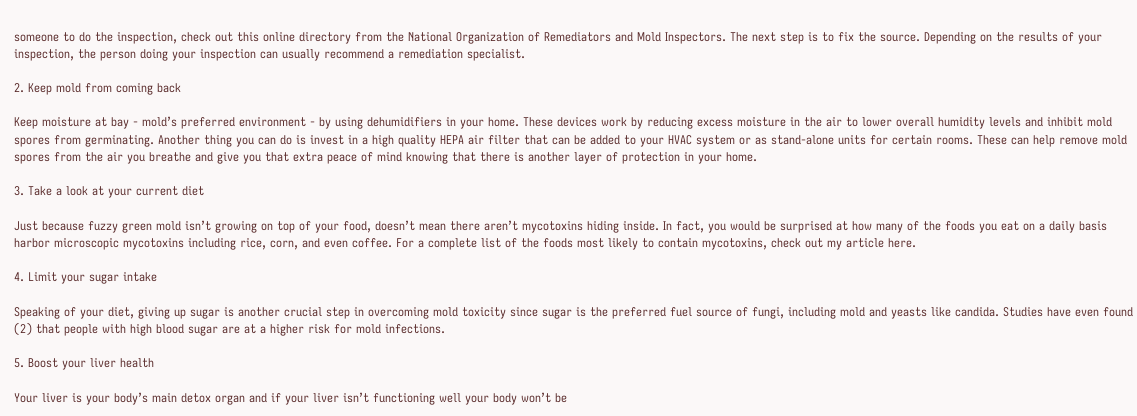someone to do the inspection, check out this online directory from the National Organization of Remediators and Mold Inspectors. The next step is to fix the source. Depending on the results of your inspection, the person doing your inspection can usually recommend a remediation specialist.

2. Keep mold from coming back

Keep moisture at bay - mold’s preferred environment - by using dehumidifiers in your home. These devices work by reducing excess moisture in the air to lower overall humidity levels and inhibit mold spores from germinating. Another thing you can do is invest in a high quality HEPA air filter that can be added to your HVAC system or as stand-alone units for certain rooms. These can help remove mold spores from the air you breathe and give you that extra peace of mind knowing that there is another layer of protection in your home.

3. Take a look at your current diet

Just because fuzzy green mold isn’t growing on top of your food, doesn’t mean there aren’t mycotoxins hiding inside. In fact, you would be surprised at how many of the foods you eat on a daily basis harbor microscopic mycotoxins including rice, corn, and even coffee. For a complete list of the foods most likely to contain mycotoxins, check out my article here.

4. Limit your sugar intake

Speaking of your diet, giving up sugar is another crucial step in overcoming mold toxicity since sugar is the preferred fuel source of fungi, including mold and yeasts like candida. Studies have even found (2) that people with high blood sugar are at a higher risk for mold infections.

5. Boost your liver health

Your liver is your body’s main detox organ and if your liver isn’t functioning well your body won’t be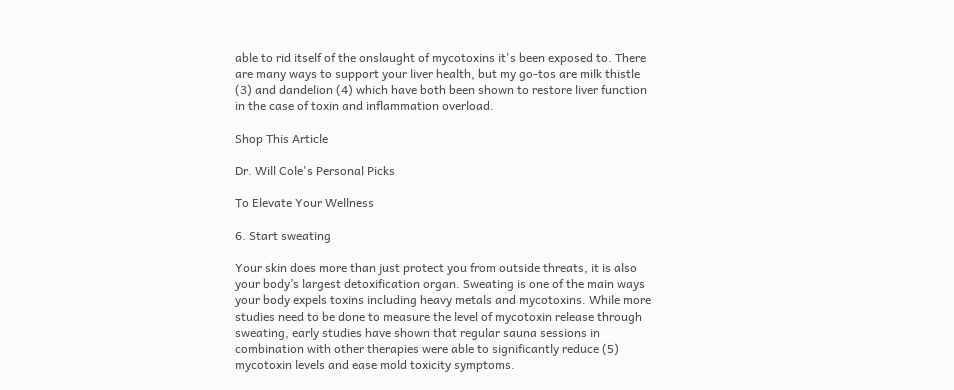able to rid itself of the onslaught of mycotoxins it's been exposed to. There are many ways to support your liver health, but my go-tos are milk thistle (3) and dandelion (4) which have both been shown to restore liver function in the case of toxin and inflammation overload.

Shop This Article

Dr. Will Cole's Personal Picks

To Elevate Your Wellness

6. Start sweating

Your skin does more than just protect you from outside threats, it is also your body’s largest detoxification organ. Sweating is one of the main ways your body expels toxins including heavy metals and mycotoxins. While more studies need to be done to measure the level of mycotoxin release through sweating, early studies have shown that regular sauna sessions in combination with other therapies were able to significantly reduce (5) mycotoxin levels and ease mold toxicity symptoms.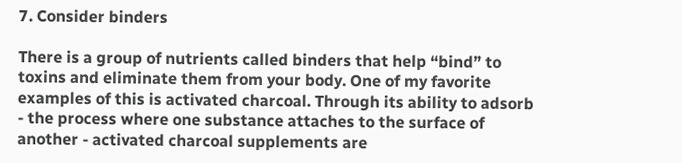7. Consider binders

There is a group of nutrients called binders that help “bind” to toxins and eliminate them from your body. One of my favorite examples of this is activated charcoal. Through its ability to adsorb - the process where one substance attaches to the surface of another - activated charcoal supplements are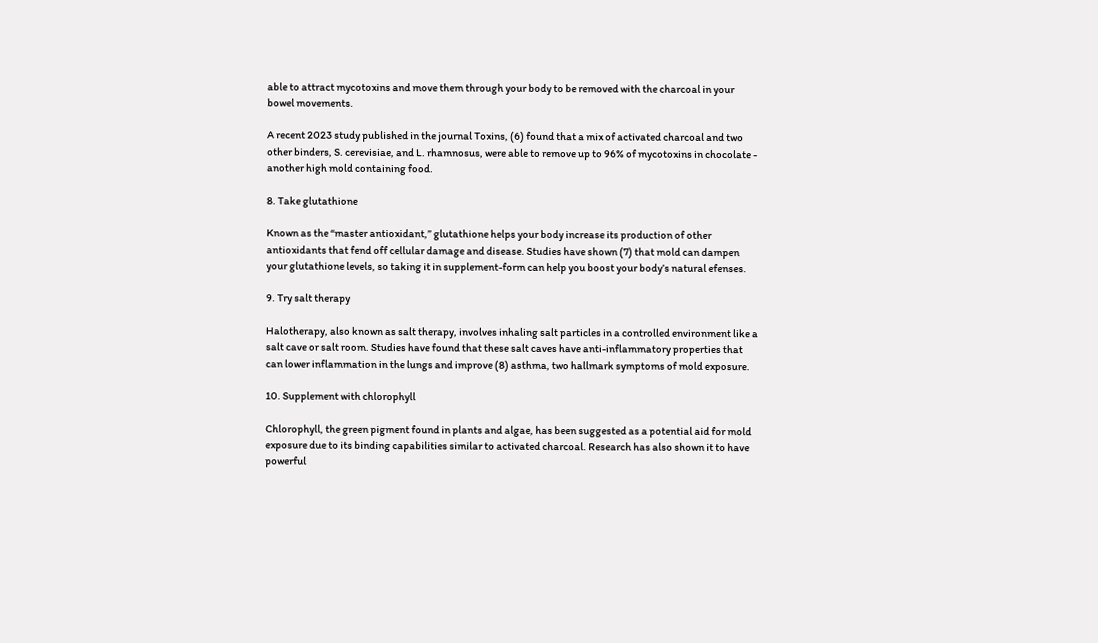able to attract mycotoxins and move them through your body to be removed with the charcoal in your bowel movements.

A recent 2023 study published in the journal Toxins, (6) found that a mix of activated charcoal and two other binders, S. cerevisiae, and L. rhamnosus, were able to remove up to 96% of mycotoxins in chocolate - another high mold containing food.

8. Take glutathione

Known as the “master antioxidant,” glutathione helps your body increase its production of other antioxidants that fend off cellular damage and disease. Studies have shown (7) that mold can dampen your glutathione levels, so taking it in supplement-form can help you boost your body’s natural efenses.

9. Try salt therapy

Halotherapy, also known as salt therapy, involves inhaling salt particles in a controlled environment like a salt cave or salt room. Studies have found that these salt caves have anti-inflammatory properties that can lower inflammation in the lungs and improve (8) asthma, two hallmark symptoms of mold exposure.

10. Supplement with chlorophyll

Chlorophyll, the green pigment found in plants and algae, has been suggested as a potential aid for mold exposure due to its binding capabilities similar to activated charcoal. Research has also shown it to have powerful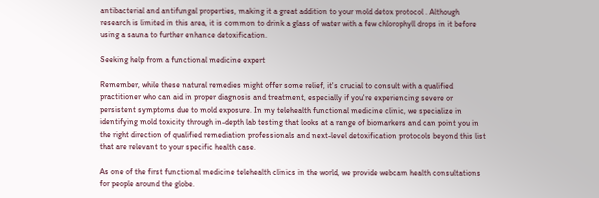antibacterial and antifungal properties, making it a great addition to your mold detox protocol . Although research is limited in this area, it is common to drink a glass of water with a few chlorophyll drops in it before using a sauna to further enhance detoxification.

Seeking help from a functional medicine expert

Remember, while these natural remedies might offer some relief, it's crucial to consult with a qualified practitioner who can aid in proper diagnosis and treatment, especially if you're experiencing severe or persistent symptoms due to mold exposure. In my telehealth functional medicine clinic, we specialize in identifying mold toxicity through in-depth lab testing that looks at a range of biomarkers and can point you in the right direction of qualified remediation professionals and next-level detoxification protocols beyond this list that are relevant to your specific health case.

As one of the first functional medicine telehealth clinics in the world, we provide webcam health consultations for people around the globe.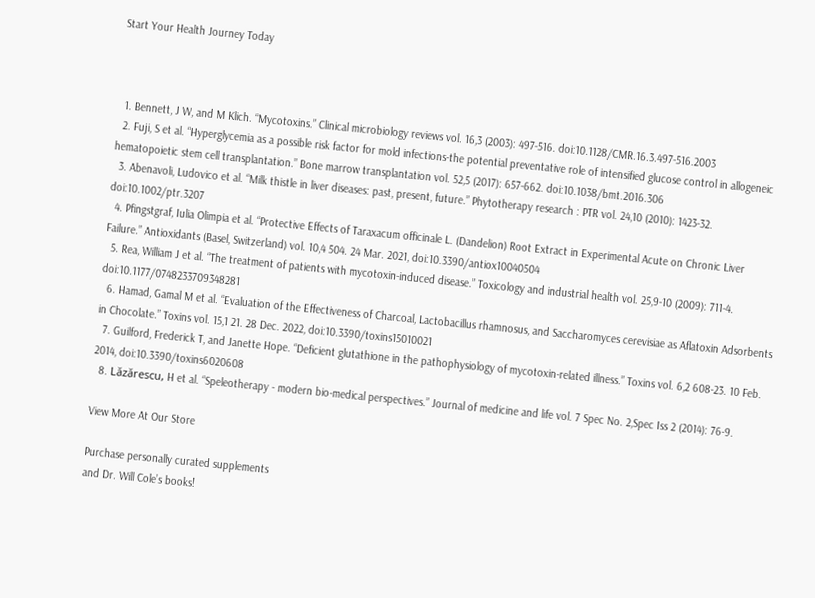Start Your Health Journey Today



  1. Bennett, J W, and M Klich. “Mycotoxins.” Clinical microbiology reviews vol. 16,3 (2003): 497-516. doi:10.1128/CMR.16.3.497-516.2003
  2. Fuji, S et al. “Hyperglycemia as a possible risk factor for mold infections-the potential preventative role of intensified glucose control in allogeneic hematopoietic stem cell transplantation.” Bone marrow transplantation vol. 52,5 (2017): 657-662. doi:10.1038/bmt.2016.306
  3. Abenavoli, Ludovico et al. “Milk thistle in liver diseases: past, present, future.” Phytotherapy research : PTR vol. 24,10 (2010): 1423-32. doi:10.1002/ptr.3207
  4. Pfingstgraf, Iulia Olimpia et al. “Protective Effects of Taraxacum officinale L. (Dandelion) Root Extract in Experimental Acute on Chronic Liver Failure.” Antioxidants (Basel, Switzerland) vol. 10,4 504. 24 Mar. 2021, doi:10.3390/antiox10040504
  5. Rea, William J et al. “The treatment of patients with mycotoxin-induced disease.” Toxicology and industrial health vol. 25,9-10 (2009): 711-4. doi:10.1177/0748233709348281
  6. Hamad, Gamal M et al. “Evaluation of the Effectiveness of Charcoal, Lactobacillus rhamnosus, and Saccharomyces cerevisiae as Aflatoxin Adsorbents in Chocolate.” Toxins vol. 15,1 21. 28 Dec. 2022, doi:10.3390/toxins15010021
  7. Guilford, Frederick T, and Janette Hope. “Deficient glutathione in the pathophysiology of mycotoxin-related illness.” Toxins vol. 6,2 608-23. 10 Feb. 2014, doi:10.3390/toxins6020608
  8. Lăzărescu, H et al. “Speleotherapy - modern bio-medical perspectives.” Journal of medicine and life vol. 7 Spec No. 2,Spec Iss 2 (2014): 76-9.

View More At Our Store

Purchase personally curated supplements
and Dr. Will Cole’s books!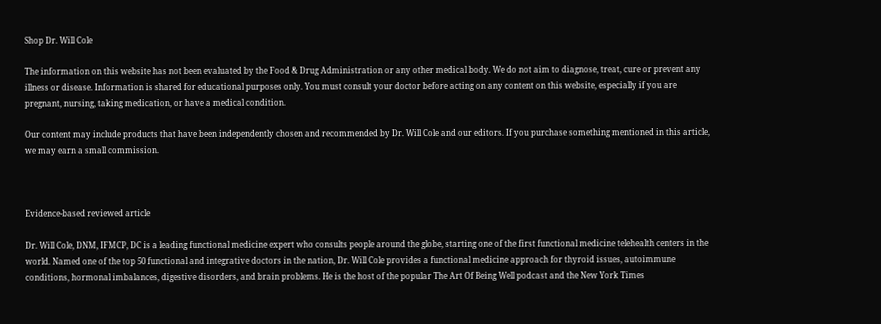Shop Dr. Will Cole

The information on this website has not been evaluated by the Food & Drug Administration or any other medical body. We do not aim to diagnose, treat, cure or prevent any illness or disease. Information is shared for educational purposes only. You must consult your doctor before acting on any content on this website, especially if you are pregnant, nursing, taking medication, or have a medical condition.

Our content may include products that have been independently chosen and recommended by Dr. Will Cole and our editors. If you purchase something mentioned in this article, we may earn a small commission.



Evidence-based reviewed article

Dr. Will Cole, DNM, IFMCP, DC is a leading functional medicine expert who consults people around the globe, starting one of the first functional medicine telehealth centers in the world. Named one of the top 50 functional and integrative doctors in the nation, Dr. Will Cole provides a functional medicine approach for thyroid issues, autoimmune conditions, hormonal imbalances, digestive disorders, and brain problems. He is the host of the popular The Art Of Being Well podcast and the New York Times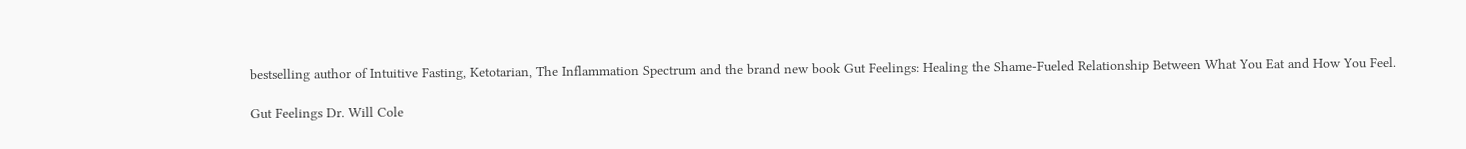bestselling author of Intuitive Fasting, Ketotarian, The Inflammation Spectrum and the brand new book Gut Feelings: Healing the Shame-Fueled Relationship Between What You Eat and How You Feel.

Gut Feelings Dr. Will Cole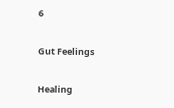6

Gut Feelings

Healing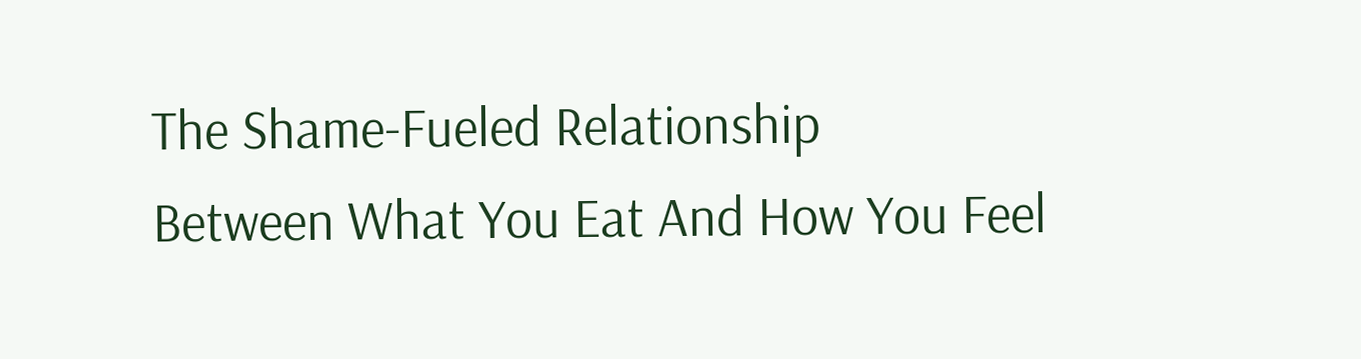The Shame-Fueled Relationship
Between What You Eat And How You Feel